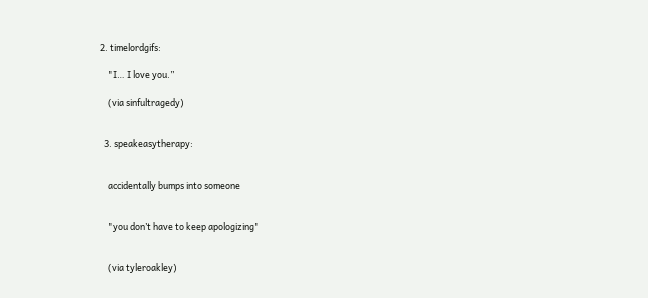2. timelordgifs:

    "I… I love you.”

    (via sinfultragedy)


  3. speakeasytherapy:


    accidentally bumps into someone


    "you don’t have to keep apologizing"


    (via tyleroakley)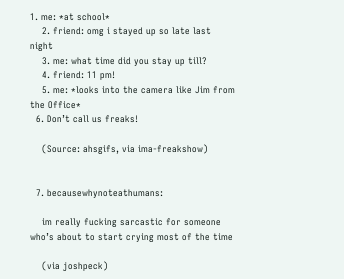1. me: *at school*
    2. friend: omg i stayed up so late last night
    3. me: what time did you stay up till?
    4. friend: 11 pm!
    5. me: *looks into the camera like Jim from the Office*
  6. Don’t call us freaks!

    (Source: ahsgifs, via ima-freakshow)


  7. becausewhynoteathumans:

    im really fucking sarcastic for someone who’s about to start crying most of the time

    (via joshpeck)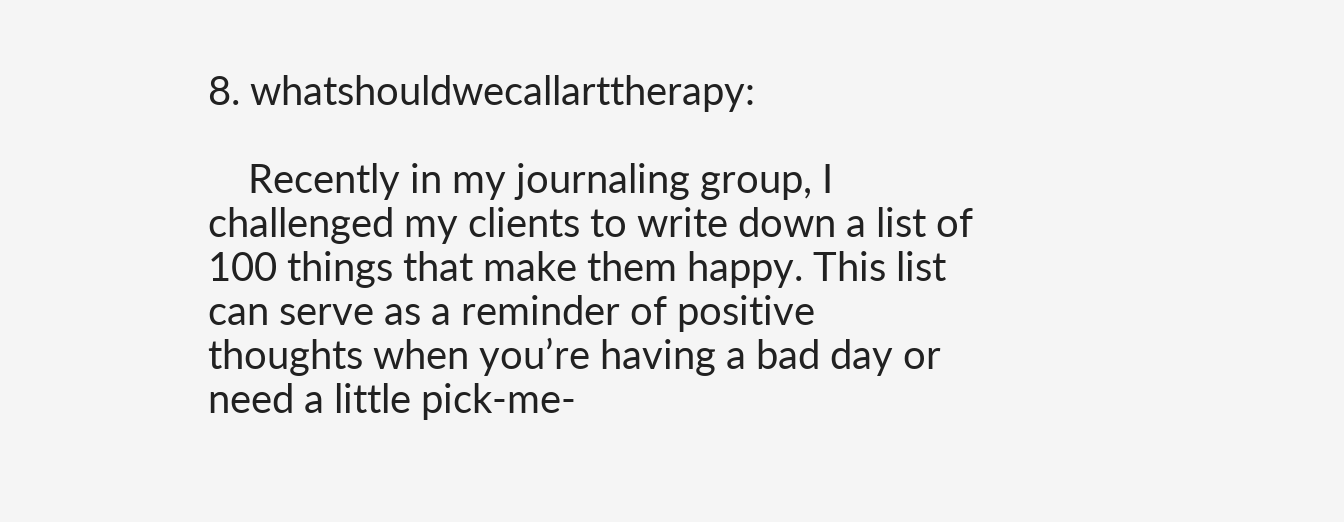8. whatshouldwecallarttherapy:

    Recently in my journaling group, I challenged my clients to write down a list of 100 things that make them happy. This list can serve as a reminder of positive thoughts when you’re having a bad day or need a little pick-me-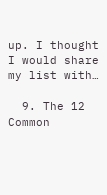up. I thought I would share my list with…

  9. The 12 Common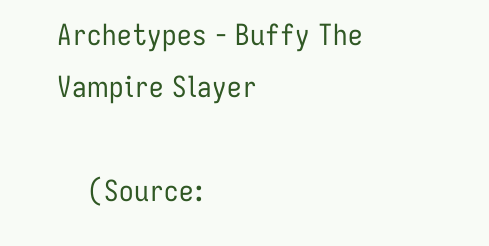Archetypes - Buffy The Vampire Slayer

    (Source: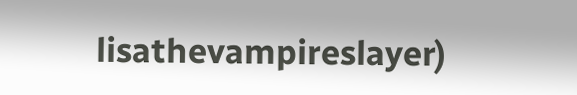lisathevampireslayer)